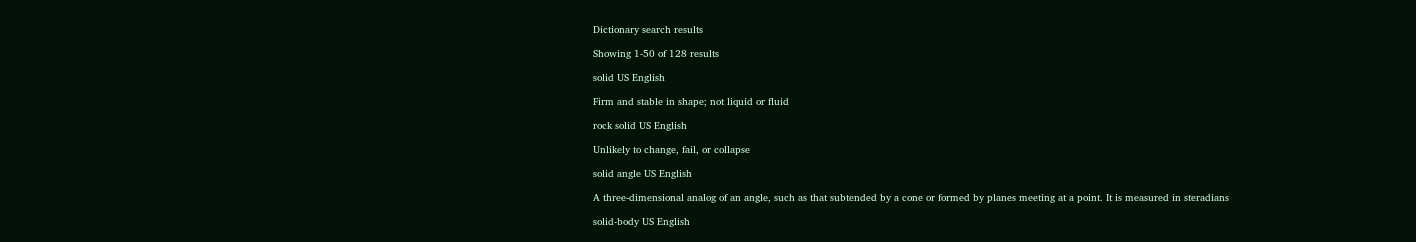Dictionary search results

Showing 1-50 of 128 results

solid US English

Firm and stable in shape; not liquid or fluid

rock solid US English

Unlikely to change, fail, or collapse

solid angle US English

A three-dimensional analog of an angle, such as that subtended by a cone or formed by planes meeting at a point. It is measured in steradians

solid-body US English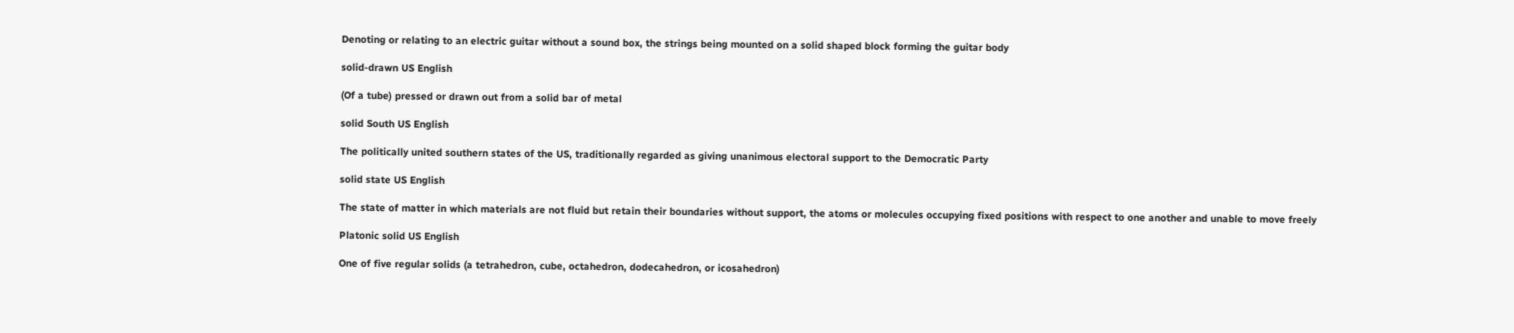Denoting or relating to an electric guitar without a sound box, the strings being mounted on a solid shaped block forming the guitar body

solid-drawn US English

(Of a tube) pressed or drawn out from a solid bar of metal

solid South US English

The politically united southern states of the US, traditionally regarded as giving unanimous electoral support to the Democratic Party

solid state US English

The state of matter in which materials are not fluid but retain their boundaries without support, the atoms or molecules occupying fixed positions with respect to one another and unable to move freely

Platonic solid US English

One of five regular solids (a tetrahedron, cube, octahedron, dodecahedron, or icosahedron)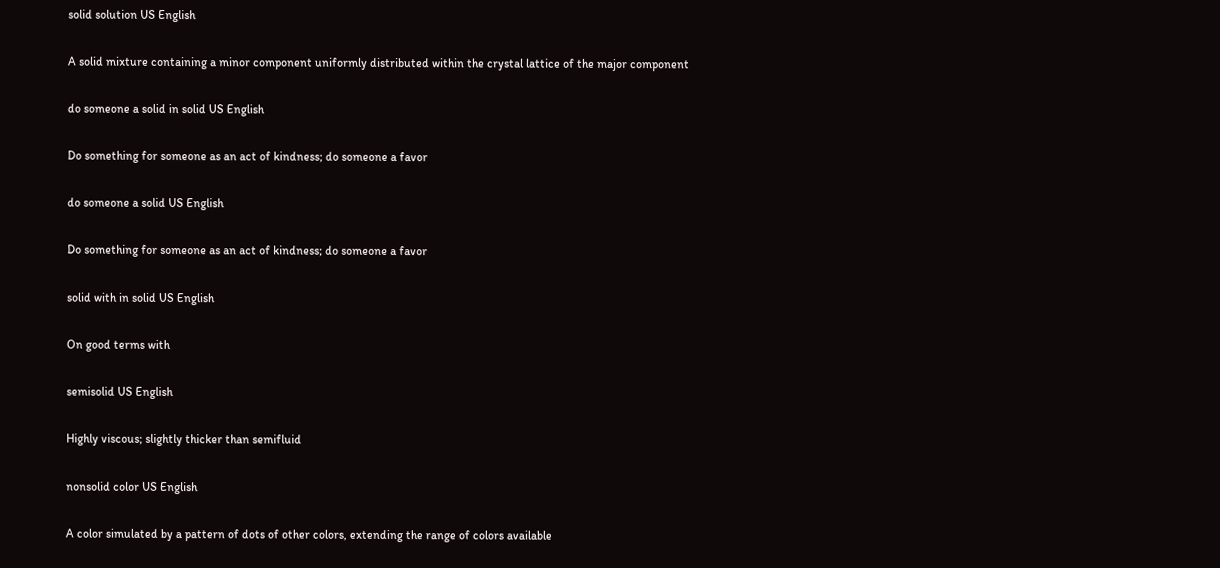solid solution US English

A solid mixture containing a minor component uniformly distributed within the crystal lattice of the major component

do someone a solid in solid US English

Do something for someone as an act of kindness; do someone a favor

do someone a solid US English

Do something for someone as an act of kindness; do someone a favor

solid with in solid US English

On good terms with

semisolid US English

Highly viscous; slightly thicker than semifluid

nonsolid color US English

A color simulated by a pattern of dots of other colors, extending the range of colors available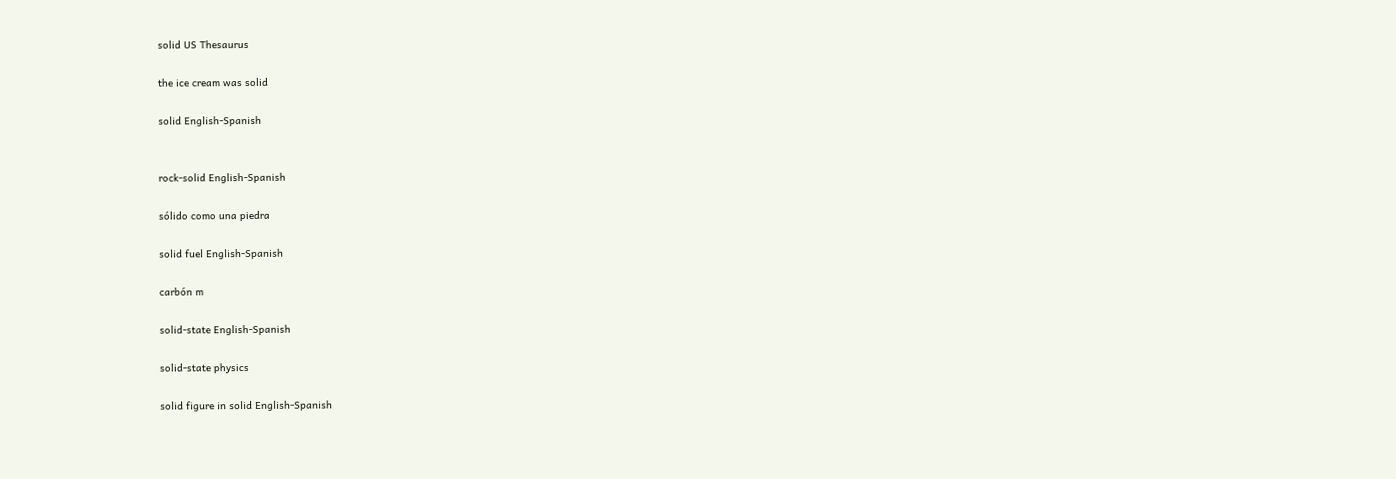solid US Thesaurus

the ice cream was solid

solid English-Spanish


rock-solid English-Spanish

sólido como una piedra

solid fuel English-Spanish

carbón m

solid-state English-Spanish

solid-state physics

solid figure in solid English-Spanish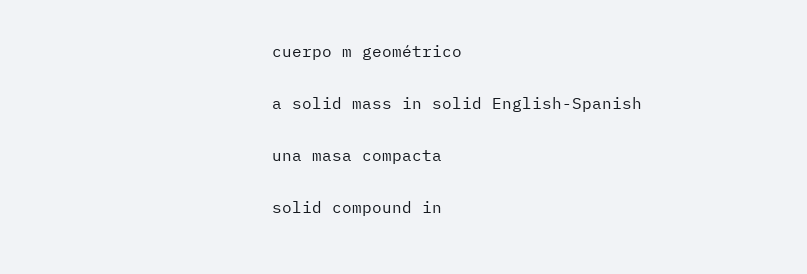cuerpo m geométrico

a solid mass in solid English-Spanish

una masa compacta

solid compound in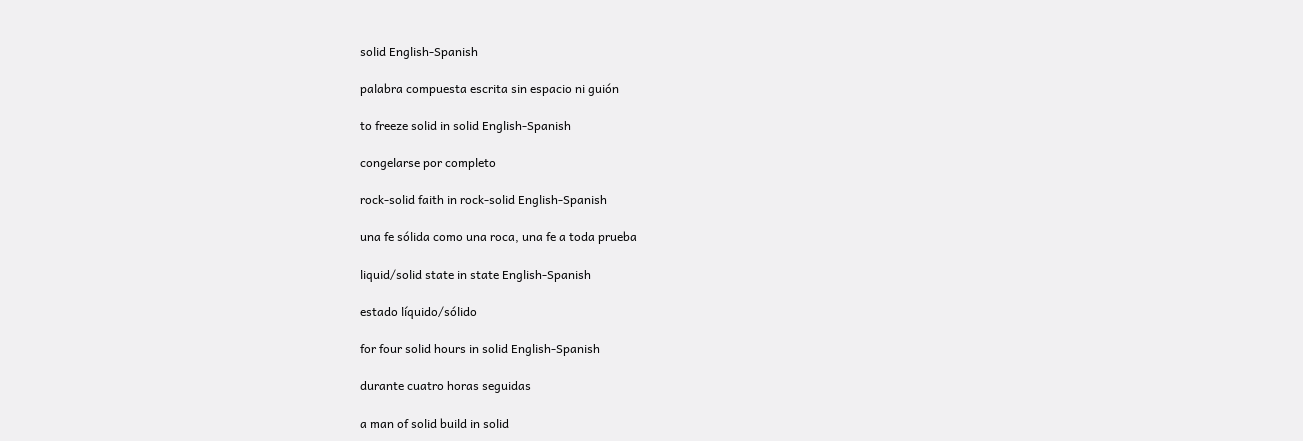solid English-Spanish

palabra compuesta escrita sin espacio ni guión

to freeze solid in solid English-Spanish

congelarse por completo

rock-solid faith in rock-solid English-Spanish

una fe sólida como una roca, una fe a toda prueba

liquid/solid state in state English-Spanish

estado líquido/sólido

for four solid hours in solid English-Spanish

durante cuatro horas seguidas

a man of solid build in solid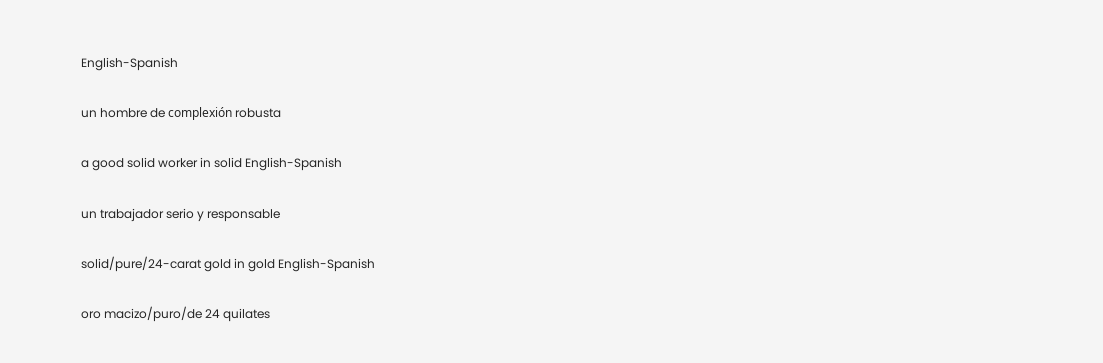English-Spanish

un hombre de complexión robusta

a good solid worker in solid English-Spanish

un trabajador serio y responsable

solid/pure/24-carat gold in gold English-Spanish

oro macizo/puro/de 24 quilates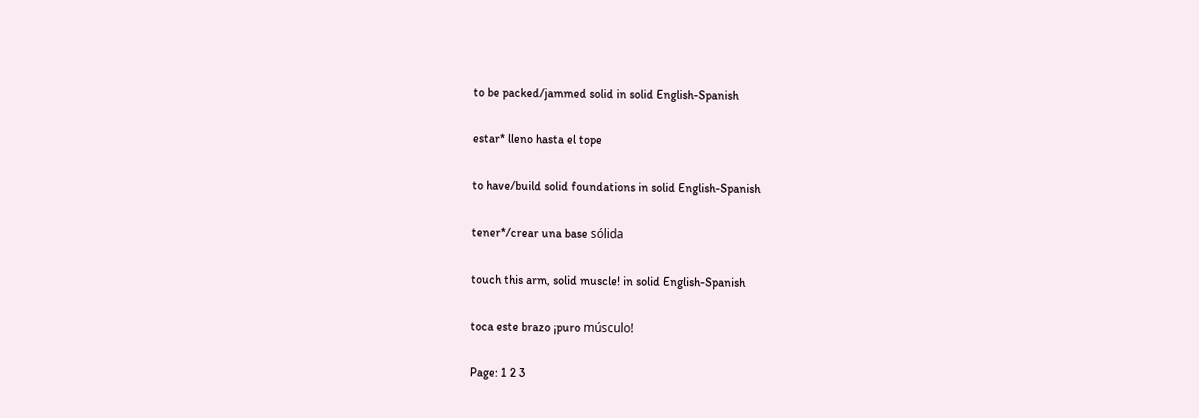to be packed/jammed solid in solid English-Spanish

estar* lleno hasta el tope

to have/build solid foundations in solid English-Spanish

tener*/crear una base sólida

touch this arm, solid muscle! in solid English-Spanish

toca este brazo ¡puro músculo!

Page: 1 2 3